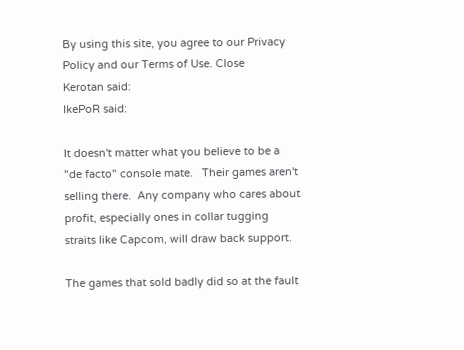By using this site, you agree to our Privacy Policy and our Terms of Use. Close
Kerotan said:
IkePoR said:

It doesn't matter what you believe to be a "de facto" console mate.   Their games aren't selling there.  Any company who cares about profit, especially ones in collar tugging straits like Capcom, will draw back support.

The games that sold badly did so at the fault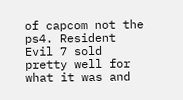of capcom not the ps4. Resident Evil 7 sold pretty well for what it was and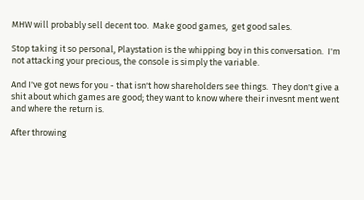MHW will probably sell decent too.  Make good games,  get good sales.

Stop taking it so personal, Playstation is the whipping boy in this conversation.  I'm not attacking your precious, the console is simply the variable.

And I've got news for you - that isn't how shareholders see things.  They don't give a shit about which games are good; they want to know where their invesnt ment went and where the return is.

After throwing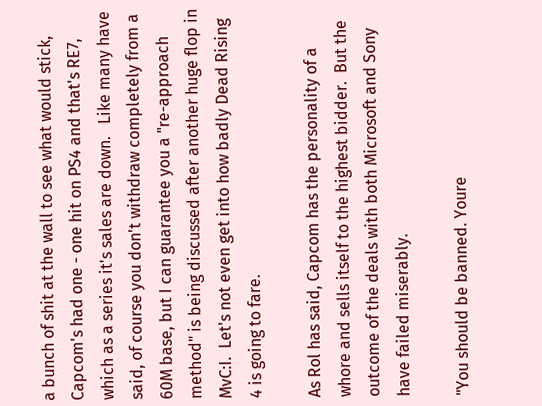a bunch of shit at the wall to see what would stick, Capcom's had one - one hit on PS4 and that's RE7, which as a series it's sales are down.   Like many have said, of course you don't withdraw completely from a 60M base, but I can guarantee you a "re-approach method" is being discussed after another huge flop in MvC:I.  Let's not even get into how badly Dead Rising 4 is going to fare.

As Rol has said, Capcom has the personality of a whore and sells itself to the highest bidder.  But the outcome of the deals with both Microsoft and Sony have failed miserably.

"You should be banned. Youre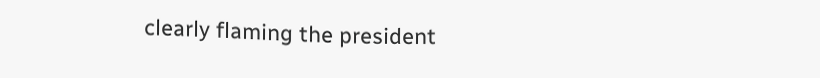clearly flaming the president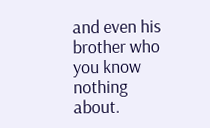and even his brother who you know nothing about.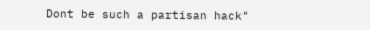Dont be such a partisan hack"